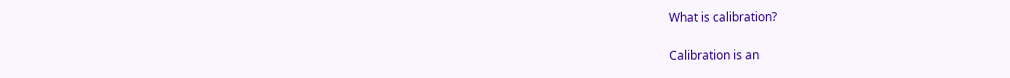What is calibration?

Calibration is an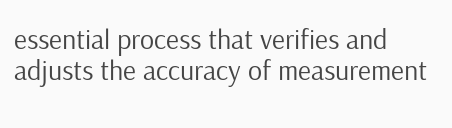essential process that verifies and adjusts the accuracy of measurement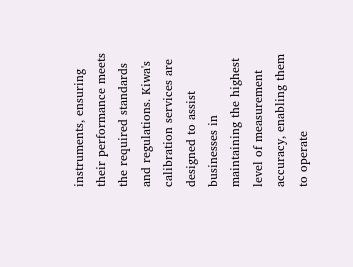instruments, ensuring their performance meets the required standards and regulations. Kiwa's calibration services are designed to assist businesses in maintaining the highest level of measurement accuracy, enabling them to operate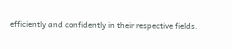efficiently and confidently in their respective fields.